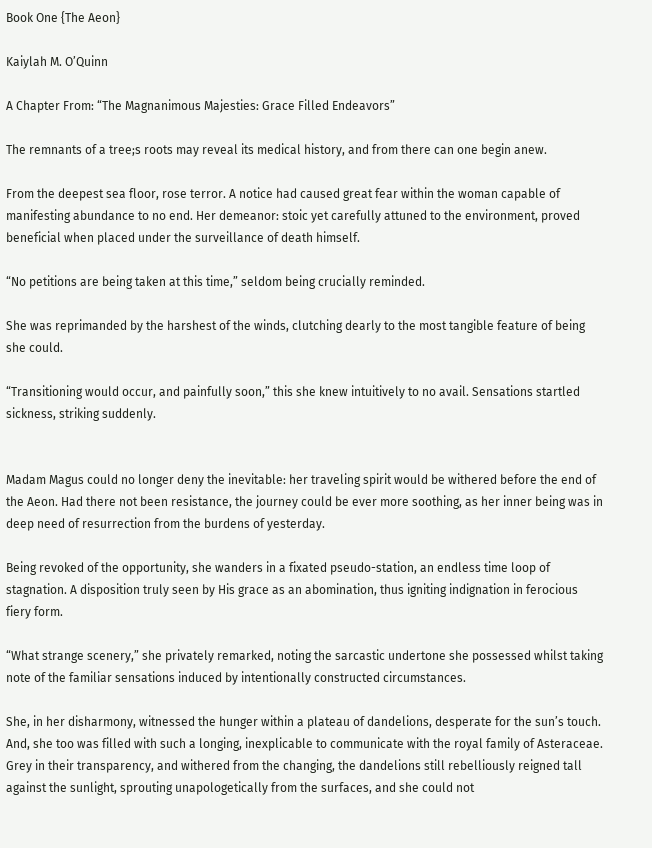Book One {The Aeon}

Kaiylah M. O’Quinn

A Chapter From: “The Magnanimous Majesties: Grace Filled Endeavors”

The remnants of a tree;s roots may reveal its medical history, and from there can one begin anew.

From the deepest sea floor, rose terror. A notice had caused great fear within the woman capable of manifesting abundance to no end. Her demeanor: stoic yet carefully attuned to the environment, proved beneficial when placed under the surveillance of death himself.

“No petitions are being taken at this time,” seldom being crucially reminded.

She was reprimanded by the harshest of the winds, clutching dearly to the most tangible feature of being she could.

“Transitioning would occur, and painfully soon,” this she knew intuitively to no avail. Sensations startled sickness, striking suddenly.


Madam Magus could no longer deny the inevitable: her traveling spirit would be withered before the end of the Aeon. Had there not been resistance, the journey could be ever more soothing, as her inner being was in deep need of resurrection from the burdens of yesterday.

Being revoked of the opportunity, she wanders in a fixated pseudo-station, an endless time loop of stagnation. A disposition truly seen by His grace as an abomination, thus igniting indignation in ferocious fiery form.

“What strange scenery,” she privately remarked, noting the sarcastic undertone she possessed whilst taking note of the familiar sensations induced by intentionally constructed circumstances.

She, in her disharmony, witnessed the hunger within a plateau of dandelions, desperate for the sun’s touch. And, she too was filled with such a longing, inexplicable to communicate with the royal family of Asteraceae. Grey in their transparency, and withered from the changing, the dandelions still rebelliously reigned tall against the sunlight, sprouting unapologetically from the surfaces, and she could not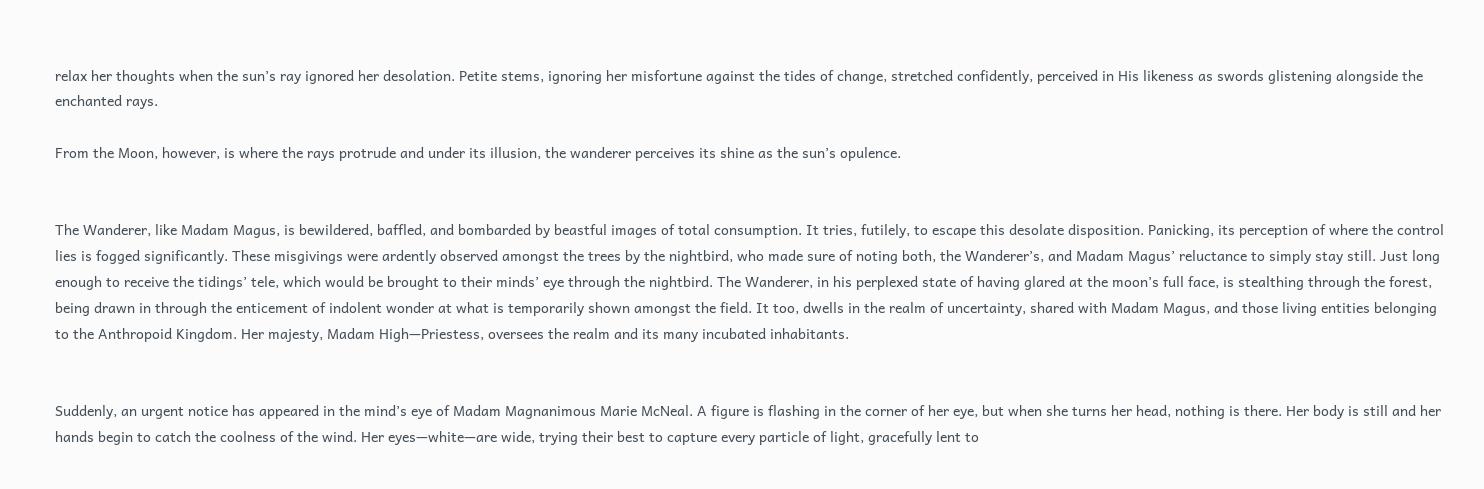relax her thoughts when the sun’s ray ignored her desolation. Petite stems, ignoring her misfortune against the tides of change, stretched confidently, perceived in His likeness as swords glistening alongside the enchanted rays.

From the Moon, however, is where the rays protrude and under its illusion, the wanderer perceives its shine as the sun’s opulence.


The Wanderer, like Madam Magus, is bewildered, baffled, and bombarded by beastful images of total consumption. It tries, futilely, to escape this desolate disposition. Panicking, its perception of where the control lies is fogged significantly. These misgivings were ardently observed amongst the trees by the nightbird, who made sure of noting both, the Wanderer’s, and Madam Magus’ reluctance to simply stay still. Just long enough to receive the tidings’ tele, which would be brought to their minds’ eye through the nightbird. The Wanderer, in his perplexed state of having glared at the moon’s full face, is stealthing through the forest, being drawn in through the enticement of indolent wonder at what is temporarily shown amongst the field. It too, dwells in the realm of uncertainty, shared with Madam Magus, and those living entities belonging to the Anthropoid Kingdom. Her majesty, Madam High—Priestess, oversees the realm and its many incubated inhabitants.


Suddenly, an urgent notice has appeared in the mind’s eye of Madam Magnanimous Marie McNeal. A figure is flashing in the corner of her eye, but when she turns her head, nothing is there. Her body is still and her hands begin to catch the coolness of the wind. Her eyes—white—are wide, trying their best to capture every particle of light, gracefully lent to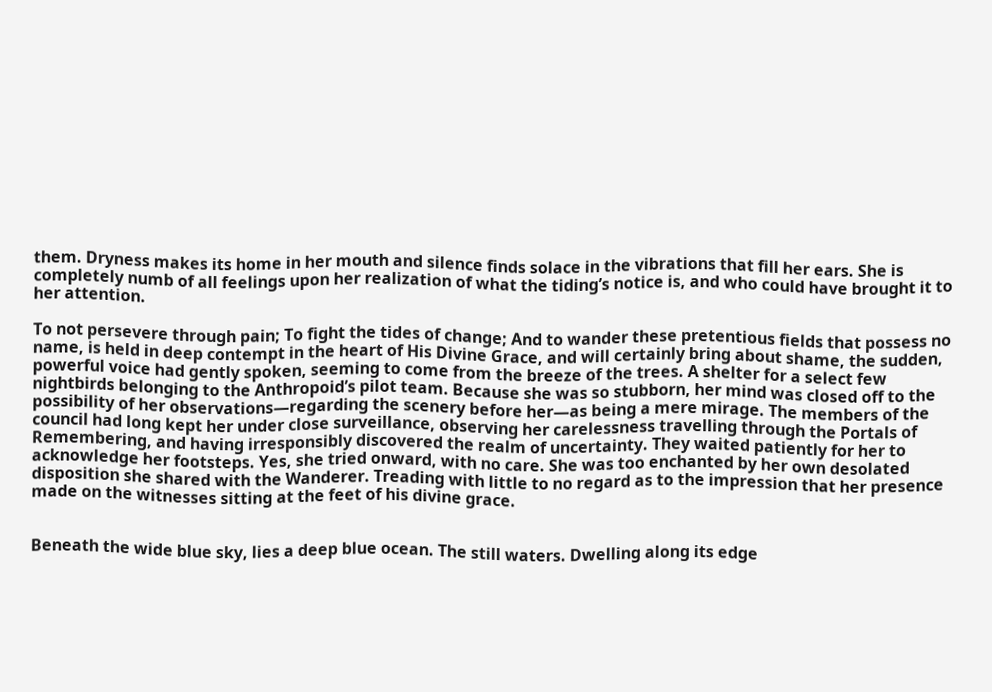them. Dryness makes its home in her mouth and silence finds solace in the vibrations that fill her ears. She is completely numb of all feelings upon her realization of what the tiding’s notice is, and who could have brought it to her attention.

To not persevere through pain; To fight the tides of change; And to wander these pretentious fields that possess no name, is held in deep contempt in the heart of His Divine Grace, and will certainly bring about shame, the sudden, powerful voice had gently spoken, seeming to come from the breeze of the trees. A shelter for a select few nightbirds belonging to the Anthropoid’s pilot team. Because she was so stubborn, her mind was closed off to the possibility of her observations—regarding the scenery before her—as being a mere mirage. The members of the council had long kept her under close surveillance, observing her carelessness travelling through the Portals of Remembering, and having irresponsibly discovered the realm of uncertainty. They waited patiently for her to acknowledge her footsteps. Yes, she tried onward, with no care. She was too enchanted by her own desolated disposition she shared with the Wanderer. Treading with little to no regard as to the impression that her presence made on the witnesses sitting at the feet of his divine grace.


Beneath the wide blue sky, lies a deep blue ocean. The still waters. Dwelling along its edge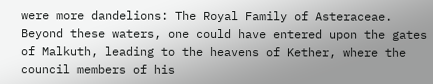were more dandelions: The Royal Family of Asteraceae. Beyond these waters, one could have entered upon the gates of Malkuth, leading to the heavens of Kether, where the council members of his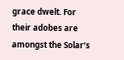grace dwelt. For their adobes are amongst the Solar’s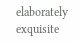elaborately exquisite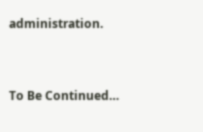administration.


To Be Continued…